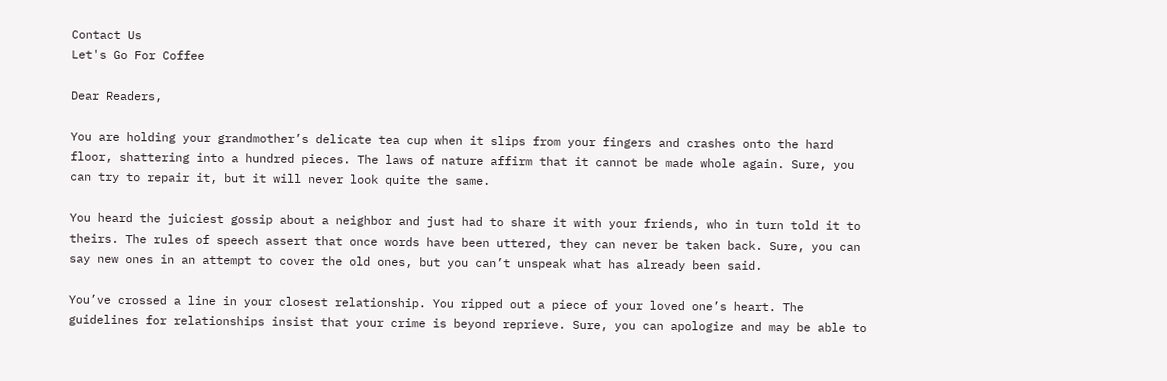Contact Us
Let's Go For Coffee

Dear Readers,

You are holding your grandmother’s delicate tea cup when it slips from your fingers and crashes onto the hard floor, shattering into a hundred pieces. The laws of nature affirm that it cannot be made whole again. Sure, you can try to repair it, but it will never look quite the same.

You heard the juiciest gossip about a neighbor and just had to share it with your friends, who in turn told it to theirs. The rules of speech assert that once words have been uttered, they can never be taken back. Sure, you can say new ones in an attempt to cover the old ones, but you can’t unspeak what has already been said.

You’ve crossed a line in your closest relationship. You ripped out a piece of your loved one’s heart. The guidelines for relationships insist that your crime is beyond reprieve. Sure, you can apologize and may be able to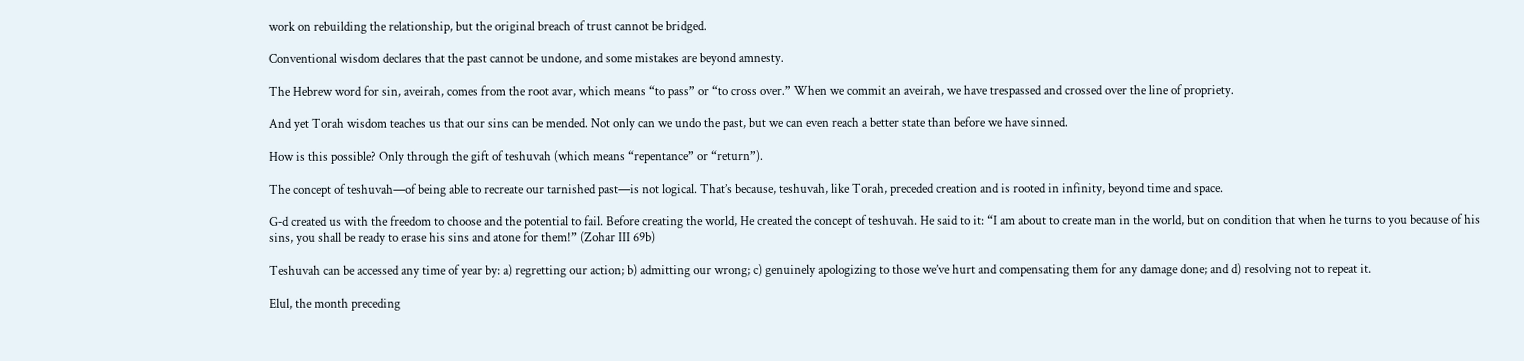work on rebuilding the relationship, but the original breach of trust cannot be bridged.

Conventional wisdom declares that the past cannot be undone, and some mistakes are beyond amnesty.

The Hebrew word for sin, aveirah, comes from the root avar, which means “to pass” or “to cross over.” When we commit an aveirah, we have trespassed and crossed over the line of propriety.

And yet Torah wisdom teaches us that our sins can be mended. Not only can we undo the past, but we can even reach a better state than before we have sinned.

How is this possible? Only through the gift of teshuvah (which means “repentance” or “return”).

The concept of teshuvah—of being able to recreate our tarnished past—is not logical. That’s because, teshuvah, like Torah, preceded creation and is rooted in infinity, beyond time and space.

G‑d created us with the freedom to choose and the potential to fail. Before creating the world, He created the concept of teshuvah. He said to it: “I am about to create man in the world, but on condition that when he turns to you because of his sins, you shall be ready to erase his sins and atone for them!” (Zohar III 69b)

Teshuvah can be accessed any time of year by: a) regretting our action; b) admitting our wrong; c) genuinely apologizing to those we’ve hurt and compensating them for any damage done; and d) resolving not to repeat it.

Elul, the month preceding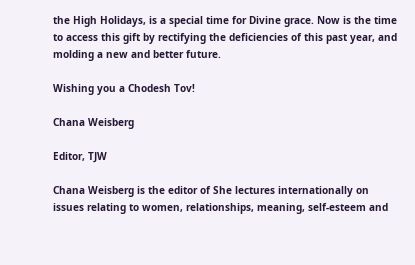the High Holidays, is a special time for Divine grace. Now is the time to access this gift by rectifying the deficiencies of this past year, and molding a new and better future.

Wishing you a Chodesh Tov!

Chana Weisberg

Editor, TJW

Chana Weisberg is the editor of She lectures internationally on issues relating to women, relationships, meaning, self-esteem and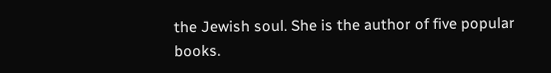the Jewish soul. She is the author of five popular books.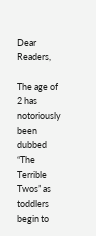Dear Readers,

The age of 2 has notoriously been dubbed “The Terrible Twos” as toddlers begin to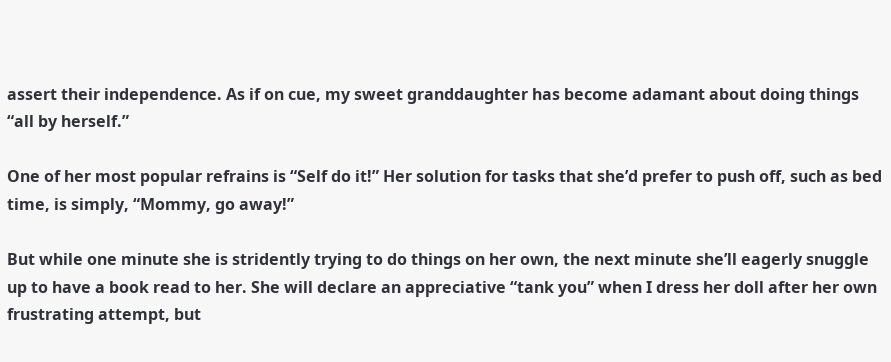assert their independence. As if on cue, my sweet granddaughter has become adamant about doing things “all by herself.”

One of her most popular refrains is “Self do it!” Her solution for tasks that she’d prefer to push off, such as bed time, is simply, “Mommy, go away!”

But while one minute she is stridently trying to do things on her own, the next minute she’ll eagerly snuggle up to have a book read to her. She will declare an appreciative “tank you” when I dress her doll after her own frustrating attempt, but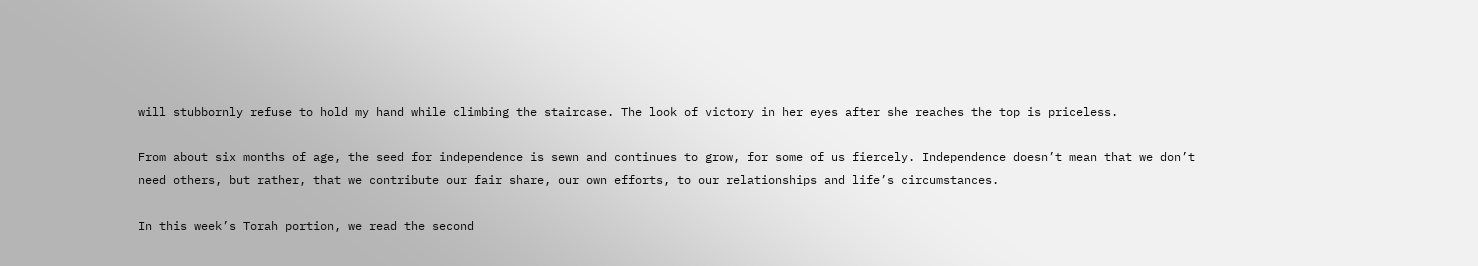will stubbornly refuse to hold my hand while climbing the staircase. The look of victory in her eyes after she reaches the top is priceless.

From about six months of age, the seed for independence is sewn and continues to grow, for some of us fiercely. Independence doesn’t mean that we don’t need others, but rather, that we contribute our fair share, our own efforts, to our relationships and life’s circumstances.

In this week’s Torah portion, we read the second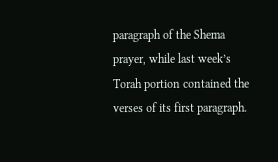paragraph of the Shema prayer, while last week’s Torah portion contained the verses of its first paragraph.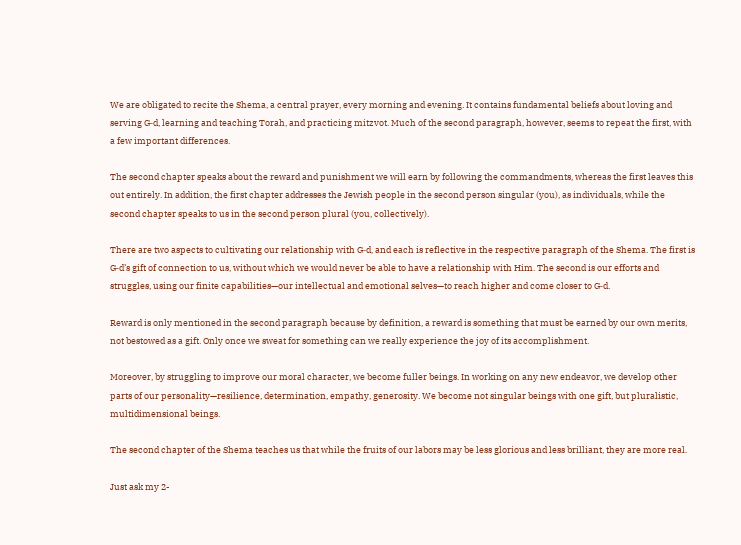We are obligated to recite the Shema, a central prayer, every morning and evening. It contains fundamental beliefs about loving and serving G‑d, learning and teaching Torah, and practicing mitzvot. Much of the second paragraph, however, seems to repeat the first, with a few important differences.

The second chapter speaks about the reward and punishment we will earn by following the commandments, whereas the first leaves this out entirely. In addition, the first chapter addresses the Jewish people in the second person singular (you), as individuals, while the second chapter speaks to us in the second person plural (you, collectively).

There are two aspects to cultivating our relationship with G‑d, and each is reflective in the respective paragraph of the Shema. The first is G‑d’s gift of connection to us, without which we would never be able to have a relationship with Him. The second is our efforts and struggles, using our finite capabilities—our intellectual and emotional selves—to reach higher and come closer to G‑d.

Reward is only mentioned in the second paragraph because by definition, a reward is something that must be earned by our own merits, not bestowed as a gift. Only once we sweat for something can we really experience the joy of its accomplishment.

Moreover, by struggling to improve our moral character, we become fuller beings. In working on any new endeavor, we develop other parts of our personality—resilience, determination, empathy, generosity. We become not singular beings with one gift, but pluralistic, multidimensional beings.

The second chapter of the Shema teaches us that while the fruits of our labors may be less glorious and less brilliant, they are more real.

Just ask my 2-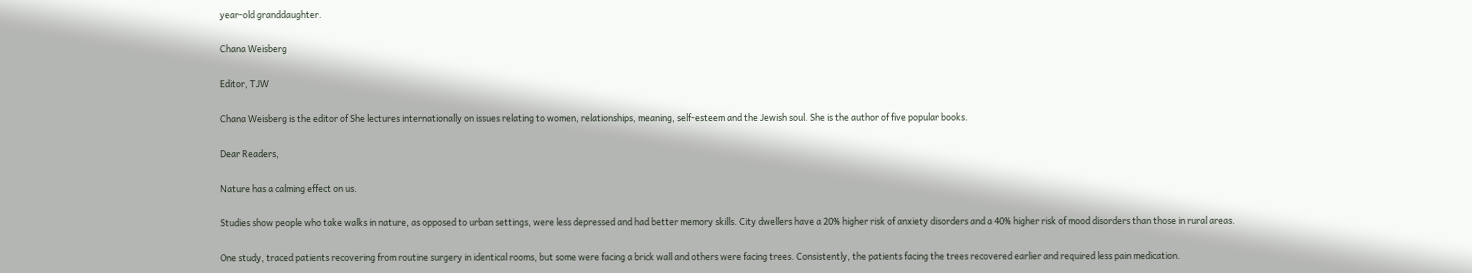year-old granddaughter.

Chana Weisberg

Editor, TJW

Chana Weisberg is the editor of She lectures internationally on issues relating to women, relationships, meaning, self-esteem and the Jewish soul. She is the author of five popular books.

Dear Readers,

Nature has a calming effect on us.

Studies show people who take walks in nature, as opposed to urban settings, were less depressed and had better memory skills. City dwellers have a 20% higher risk of anxiety disorders and a 40% higher risk of mood disorders than those in rural areas.

One study, traced patients recovering from routine surgery in identical rooms, but some were facing a brick wall and others were facing trees. Consistently, the patients facing the trees recovered earlier and required less pain medication.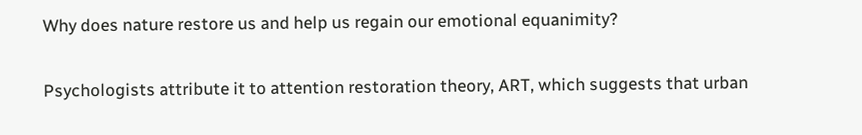Why does nature restore us and help us regain our emotional equanimity?

Psychologists attribute it to attention restoration theory, ART, which suggests that urban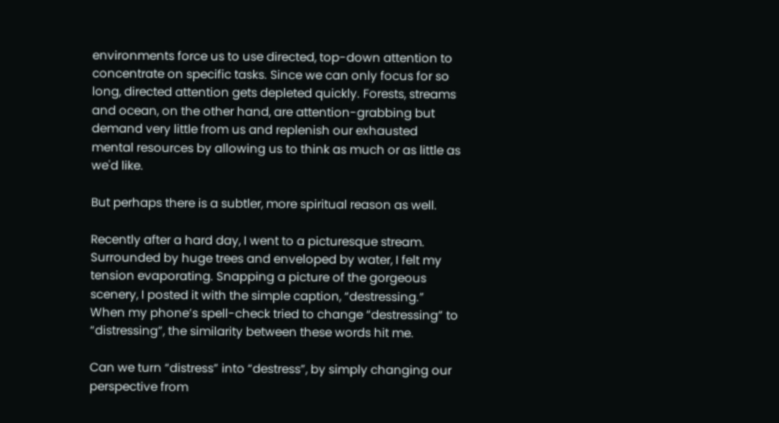environments force us to use directed, top-down attention to concentrate on specific tasks. Since we can only focus for so long, directed attention gets depleted quickly. Forests, streams and ocean, on the other hand, are attention-grabbing but demand very little from us and replenish our exhausted mental resources by allowing us to think as much or as little as we'd like.

But perhaps there is a subtler, more spiritual reason as well.

Recently after a hard day, I went to a picturesque stream. Surrounded by huge trees and enveloped by water, I felt my tension evaporating. Snapping a picture of the gorgeous scenery, I posted it with the simple caption, “destressing.” When my phone’s spell-check tried to change “destressing” to “distressing”, the similarity between these words hit me.

Can we turn “distress” into “destress”, by simply changing our perspective from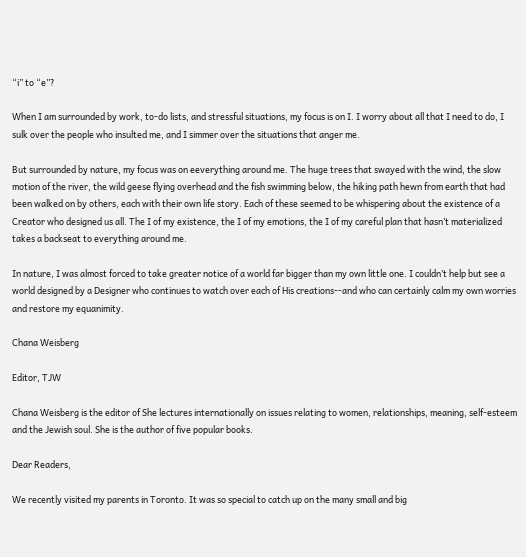“i” to “e”?

When I am surrounded by work, to-do lists, and stressful situations, my focus is on I. I worry about all that I need to do, I sulk over the people who insulted me, and I simmer over the situations that anger me.

But surrounded by nature, my focus was on eeverything around me. The huge trees that swayed with the wind, the slow motion of the river, the wild geese flying overhead and the fish swimming below, the hiking path hewn from earth that had been walked on by others, each with their own life story. Each of these seemed to be whispering about the existence of a Creator who designed us all. The I of my existence, the I of my emotions, the I of my careful plan that hasn’t materialized takes a backseat to everything around me.

In nature, I was almost forced to take greater notice of a world far bigger than my own little one. I couldn’t help but see a world designed by a Designer who continues to watch over each of His creations--and who can certainly calm my own worries and restore my equanimity.

Chana Weisberg

Editor, TJW

Chana Weisberg is the editor of She lectures internationally on issues relating to women, relationships, meaning, self-esteem and the Jewish soul. She is the author of five popular books.

Dear Readers,

We recently visited my parents in Toronto. It was so special to catch up on the many small and big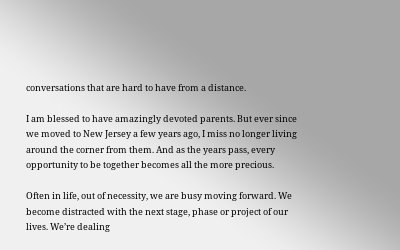conversations that are hard to have from a distance.

I am blessed to have amazingly devoted parents. But ever since we moved to New Jersey a few years ago, I miss no longer living around the corner from them. And as the years pass, every opportunity to be together becomes all the more precious.

Often in life, out of necessity, we are busy moving forward. We become distracted with the next stage, phase or project of our lives. We’re dealing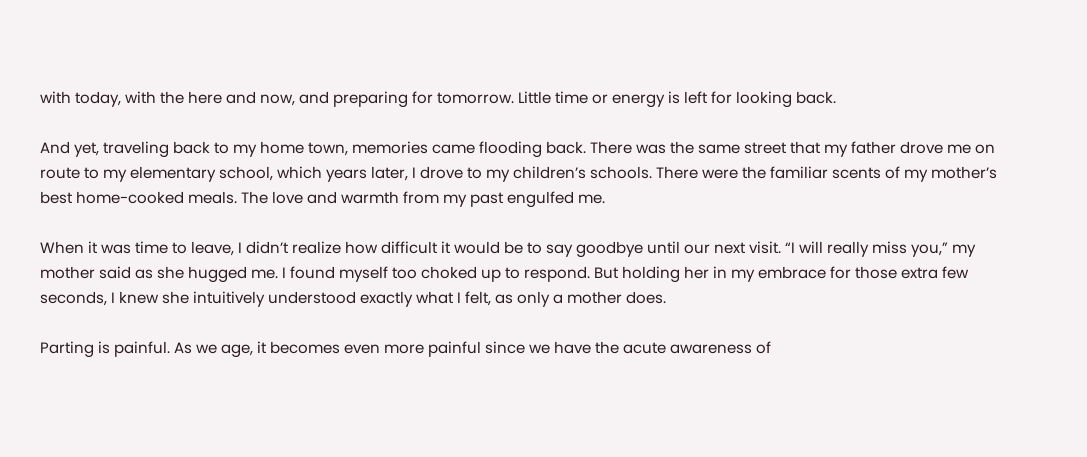with today, with the here and now, and preparing for tomorrow. Little time or energy is left for looking back.

And yet, traveling back to my home town, memories came flooding back. There was the same street that my father drove me on route to my elementary school, which years later, I drove to my children’s schools. There were the familiar scents of my mother’s best home-cooked meals. The love and warmth from my past engulfed me.

When it was time to leave, I didn’t realize how difficult it would be to say goodbye until our next visit. “I will really miss you,” my mother said as she hugged me. I found myself too choked up to respond. But holding her in my embrace for those extra few seconds, I knew she intuitively understood exactly what I felt, as only a mother does.

Parting is painful. As we age, it becomes even more painful since we have the acute awareness of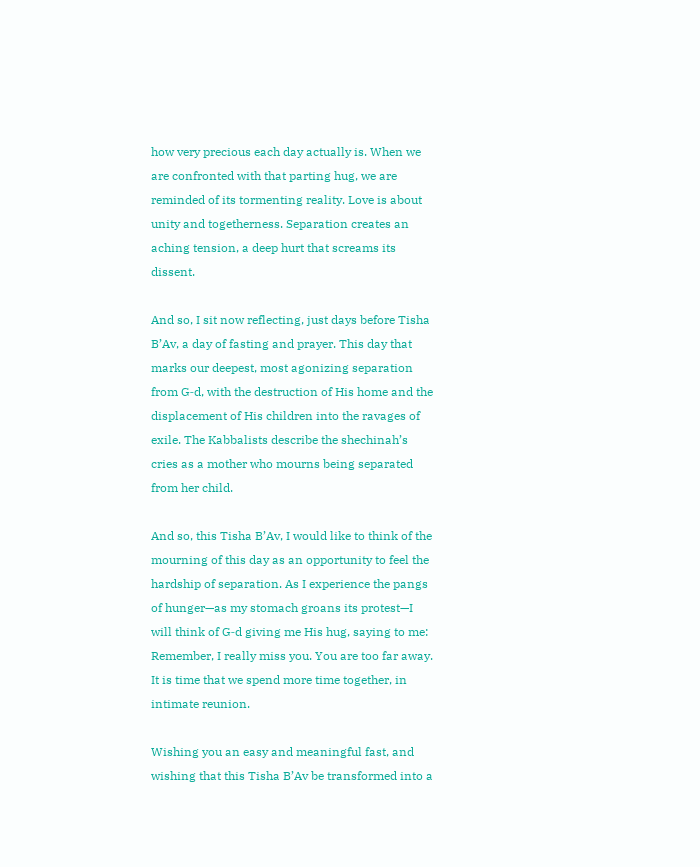how very precious each day actually is. When we are confronted with that parting hug, we are reminded of its tormenting reality. Love is about unity and togetherness. Separation creates an aching tension, a deep hurt that screams its dissent.

And so, I sit now reflecting, just days before Tisha B’Av, a day of fasting and prayer. This day that marks our deepest, most agonizing separation from G‑d, with the destruction of His home and the displacement of His children into the ravages of exile. The Kabbalists describe the shechinah’s cries as a mother who mourns being separated from her child.

And so, this Tisha B’Av, I would like to think of the mourning of this day as an opportunity to feel the hardship of separation. As I experience the pangs of hunger—as my stomach groans its protest—I will think of G‑d giving me His hug, saying to me: Remember, I really miss you. You are too far away. It is time that we spend more time together, in intimate reunion.

Wishing you an easy and meaningful fast, and wishing that this Tisha B’Av be transformed into a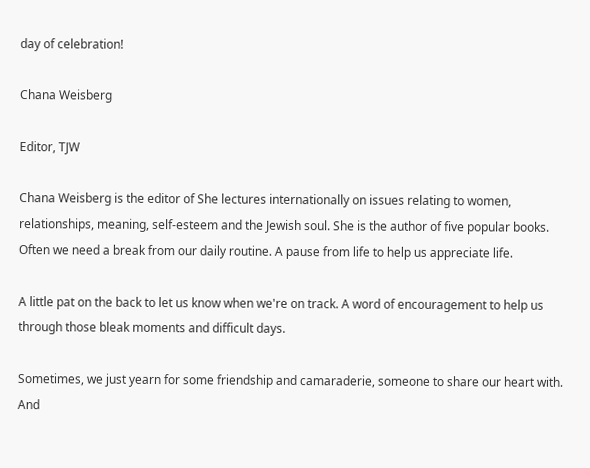day of celebration!

Chana Weisberg

Editor, TJW

Chana Weisberg is the editor of She lectures internationally on issues relating to women, relationships, meaning, self-esteem and the Jewish soul. She is the author of five popular books.
Often we need a break from our daily routine. A pause from life to help us appreciate life.

A little pat on the back to let us know when we're on track. A word of encouragement to help us through those bleak moments and difficult days.

Sometimes, we just yearn for some friendship and camaraderie, someone to share our heart with. And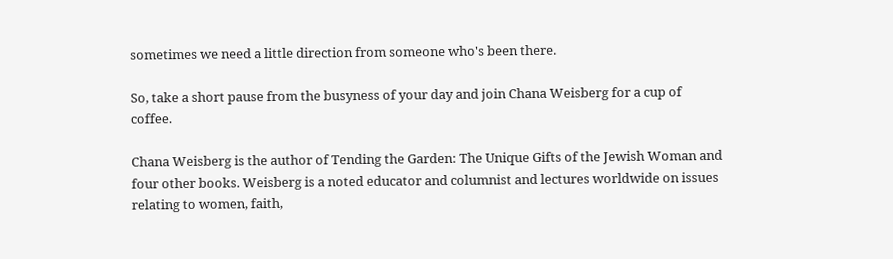sometimes we need a little direction from someone who's been there.

So, take a short pause from the busyness of your day and join Chana Weisberg for a cup of coffee.

Chana Weisberg is the author of Tending the Garden: The Unique Gifts of the Jewish Woman and four other books. Weisberg is a noted educator and columnist and lectures worldwide on issues relating to women, faith,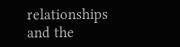relationships and the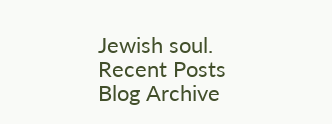Jewish soul.
Recent Posts
Blog Archive